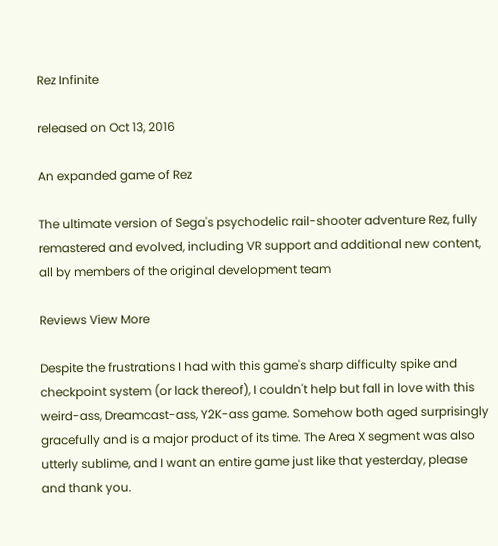Rez Infinite

released on Oct 13, 2016

An expanded game of Rez

The ultimate version of Sega's psychodelic rail-shooter adventure Rez, fully remastered and evolved, including VR support and additional new content, all by members of the original development team

Reviews View More

Despite the frustrations I had with this game's sharp difficulty spike and checkpoint system (or lack thereof), I couldn't help but fall in love with this weird-ass, Dreamcast-ass, Y2K-ass game. Somehow both aged surprisingly gracefully and is a major product of its time. The Area X segment was also utterly sublime, and I want an entire game just like that yesterday, please and thank you.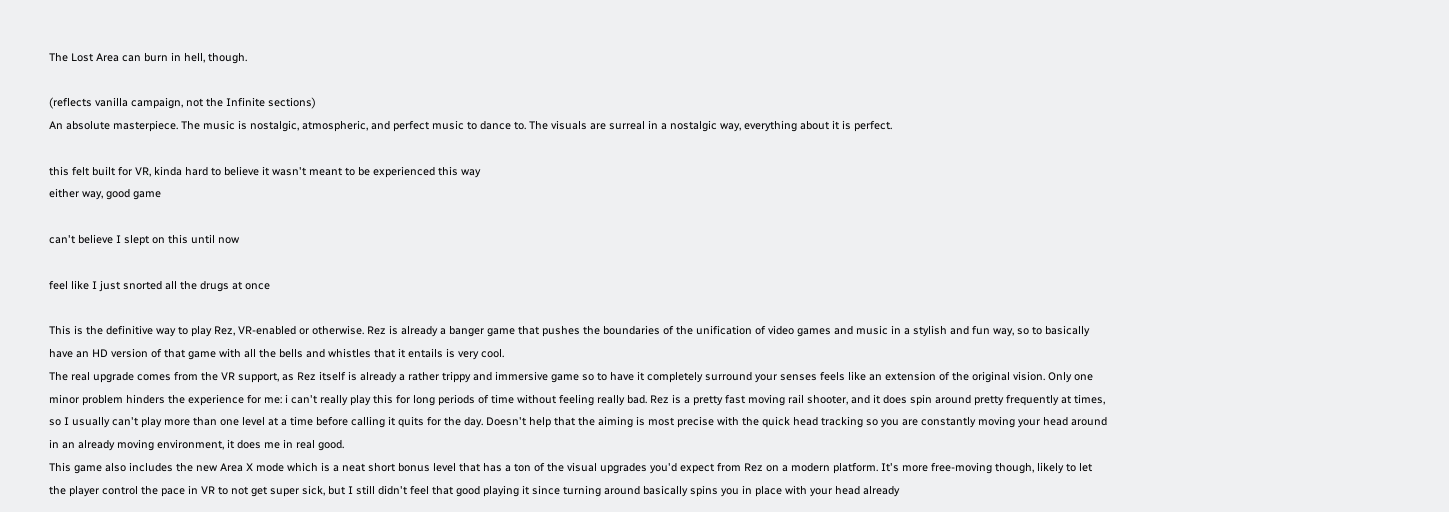The Lost Area can burn in hell, though.

(reflects vanilla campaign, not the Infinite sections)
An absolute masterpiece. The music is nostalgic, atmospheric, and perfect music to dance to. The visuals are surreal in a nostalgic way, everything about it is perfect.

this felt built for VR, kinda hard to believe it wasn't meant to be experienced this way
either way, good game

can't believe I slept on this until now

feel like I just snorted all the drugs at once

This is the definitive way to play Rez, VR-enabled or otherwise. Rez is already a banger game that pushes the boundaries of the unification of video games and music in a stylish and fun way, so to basically have an HD version of that game with all the bells and whistles that it entails is very cool.
The real upgrade comes from the VR support, as Rez itself is already a rather trippy and immersive game so to have it completely surround your senses feels like an extension of the original vision. Only one minor problem hinders the experience for me: i can't really play this for long periods of time without feeling really bad. Rez is a pretty fast moving rail shooter, and it does spin around pretty frequently at times, so I usually can't play more than one level at a time before calling it quits for the day. Doesn't help that the aiming is most precise with the quick head tracking so you are constantly moving your head around in an already moving environment, it does me in real good.
This game also includes the new Area X mode which is a neat short bonus level that has a ton of the visual upgrades you'd expect from Rez on a modern platform. It's more free-moving though, likely to let the player control the pace in VR to not get super sick, but I still didn't feel that good playing it since turning around basically spins you in place with your head already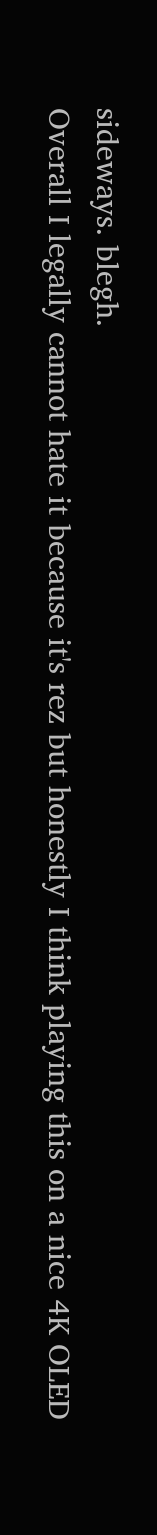sideways. blegh.
Overall I legally cannot hate it because it's rez but honestly I think playing this on a nice 4K OLED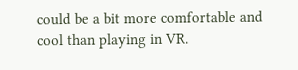could be a bit more comfortable and cool than playing in VR.